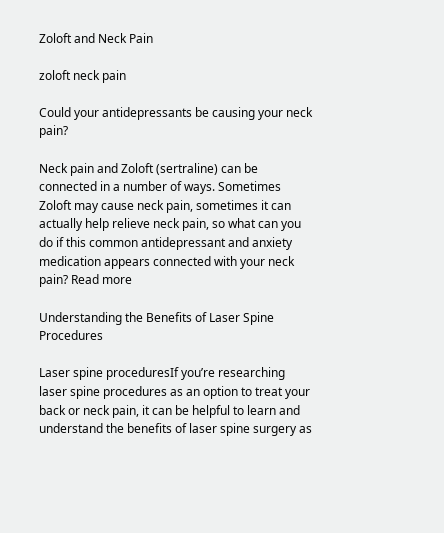Zoloft and Neck Pain

zoloft neck pain

Could your antidepressants be causing your neck pain?

Neck pain and Zoloft (sertraline) can be connected in a number of ways. Sometimes Zoloft may cause neck pain, sometimes it can actually help relieve neck pain, so what can you do if this common antidepressant and anxiety medication appears connected with your neck pain? Read more

Understanding the Benefits of Laser Spine Procedures

Laser spine proceduresIf you’re researching laser spine procedures as an option to treat your back or neck pain, it can be helpful to learn and understand the benefits of laser spine surgery as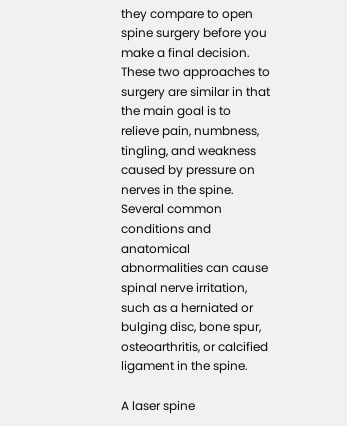they compare to open spine surgery before you make a final decision. These two approaches to surgery are similar in that the main goal is to relieve pain, numbness, tingling, and weakness caused by pressure on nerves in the spine. Several common conditions and anatomical abnormalities can cause spinal nerve irritation, such as a herniated or bulging disc, bone spur, osteoarthritis, or calcified ligament in the spine.

A laser spine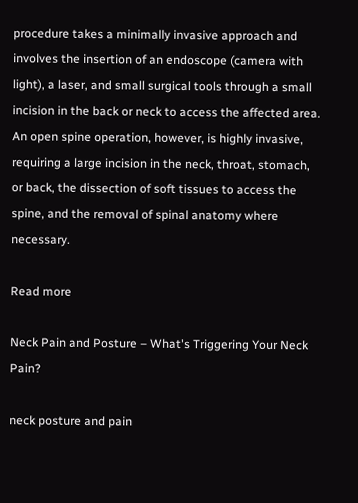procedure takes a minimally invasive approach and involves the insertion of an endoscope (camera with light), a laser, and small surgical tools through a small incision in the back or neck to access the affected area. An open spine operation, however, is highly invasive, requiring a large incision in the neck, throat, stomach, or back, the dissection of soft tissues to access the spine, and the removal of spinal anatomy where necessary.

Read more

Neck Pain and Posture – What's Triggering Your Neck Pain?

neck posture and pain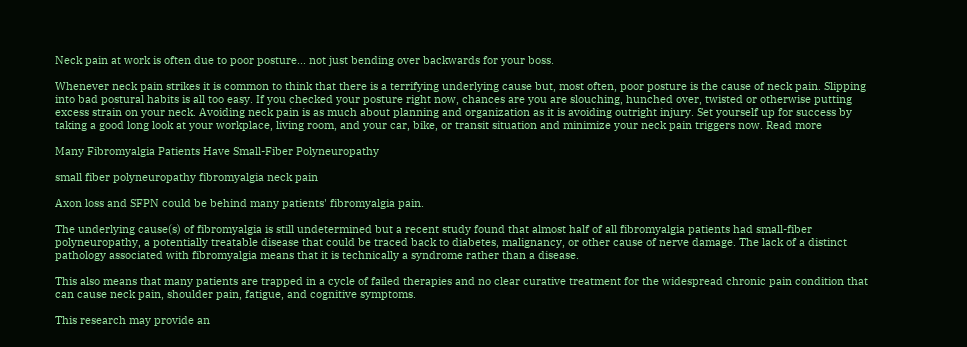Neck pain at work is often due to poor posture... not just bending over backwards for your boss.

Whenever neck pain strikes it is common to think that there is a terrifying underlying cause but, most often, poor posture is the cause of neck pain. Slipping into bad postural habits is all too easy. If you checked your posture right now, chances are you are slouching, hunched over, twisted or otherwise putting excess strain on your neck. Avoiding neck pain is as much about planning and organization as it is avoiding outright injury. Set yourself up for success by taking a good long look at your workplace, living room, and your car, bike, or transit situation and minimize your neck pain triggers now. Read more

Many Fibromyalgia Patients Have Small-Fiber Polyneuropathy

small fiber polyneuropathy fibromyalgia neck pain

Axon loss and SFPN could be behind many patients' fibromyalgia pain.

The underlying cause(s) of fibromyalgia is still undetermined but a recent study found that almost half of all fibromyalgia patients had small-fiber polyneuropathy, a potentially treatable disease that could be traced back to diabetes, malignancy, or other cause of nerve damage. The lack of a distinct pathology associated with fibromyalgia means that it is technically a syndrome rather than a disease.

This also means that many patients are trapped in a cycle of failed therapies and no clear curative treatment for the widespread chronic pain condition that can cause neck pain, shoulder pain, fatigue, and cognitive symptoms.

This research may provide an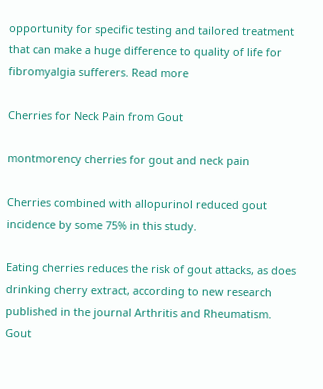opportunity for specific testing and tailored treatment that can make a huge difference to quality of life for fibromyalgia sufferers. Read more

Cherries for Neck Pain from Gout

montmorency cherries for gout and neck pain

Cherries combined with allopurinol reduced gout incidence by some 75% in this study.

Eating cherries reduces the risk of gout attacks, as does drinking cherry extract, according to new research published in the journal Arthritis and Rheumatism. Gout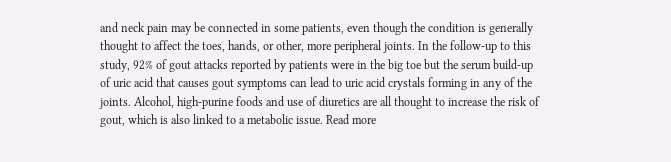and neck pain may be connected in some patients, even though the condition is generally thought to affect the toes, hands, or other, more peripheral joints. In the follow-up to this study, 92% of gout attacks reported by patients were in the big toe but the serum build-up of uric acid that causes gout symptoms can lead to uric acid crystals forming in any of the joints. Alcohol, high-purine foods and use of diuretics are all thought to increase the risk of gout, which is also linked to a metabolic issue. Read more